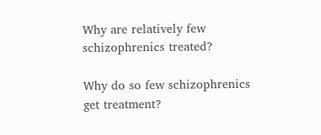Why are relatively few schizophrenics treated?

Why do so few schizophrenics get treatment?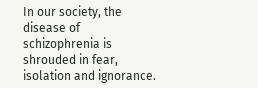In our society, the disease of schizophrenia is shrouded in fear, isolation and ignorance.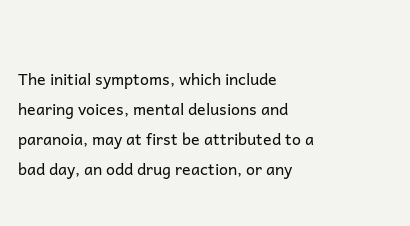The initial symptoms, which include hearing voices, mental delusions and paranoia, may at first be attributed to a bad day, an odd drug reaction, or any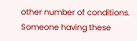other number of conditions. Someone having these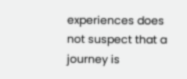experiences does not suspect that a journey is